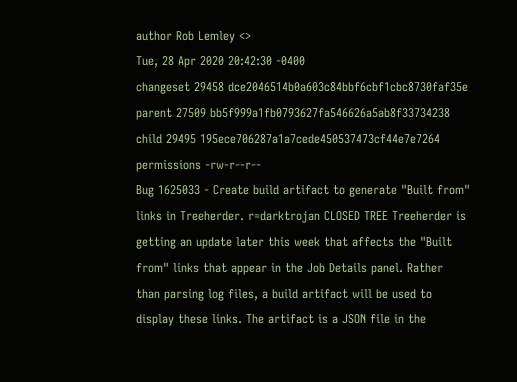author Rob Lemley <>
Tue, 28 Apr 2020 20:42:30 -0400
changeset 29458 dce2046514b0a603c84bbf6cbf1cbc8730faf35e
parent 27509 bb5f999a1fb0793627fa546626a5ab8f33734238
child 29495 195ece706287a1a7cede450537473cf44e7e7264
permissions -rw-r--r--
Bug 1625033 - Create build artifact to generate "Built from" links in Treeherder. r=darktrojan CLOSED TREE Treeherder is getting an update later this week that affects the "Built from" links that appear in the Job Details panel. Rather than parsing log files, a build artifact will be used to display these links. The artifact is a JSON file in the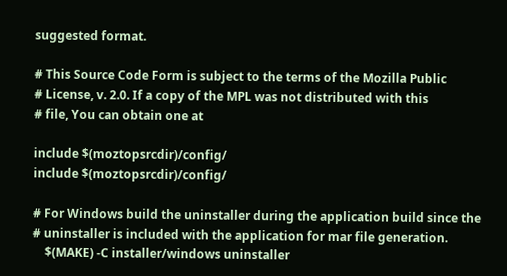suggested format.

# This Source Code Form is subject to the terms of the Mozilla Public
# License, v. 2.0. If a copy of the MPL was not distributed with this
# file, You can obtain one at

include $(moztopsrcdir)/config/
include $(moztopsrcdir)/config/

# For Windows build the uninstaller during the application build since the
# uninstaller is included with the application for mar file generation.
    $(MAKE) -C installer/windows uninstaller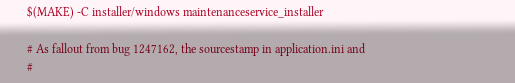$(MAKE) -C installer/windows maintenanceservice_installer

# As fallout from bug 1247162, the sourcestamp in application.ini and
#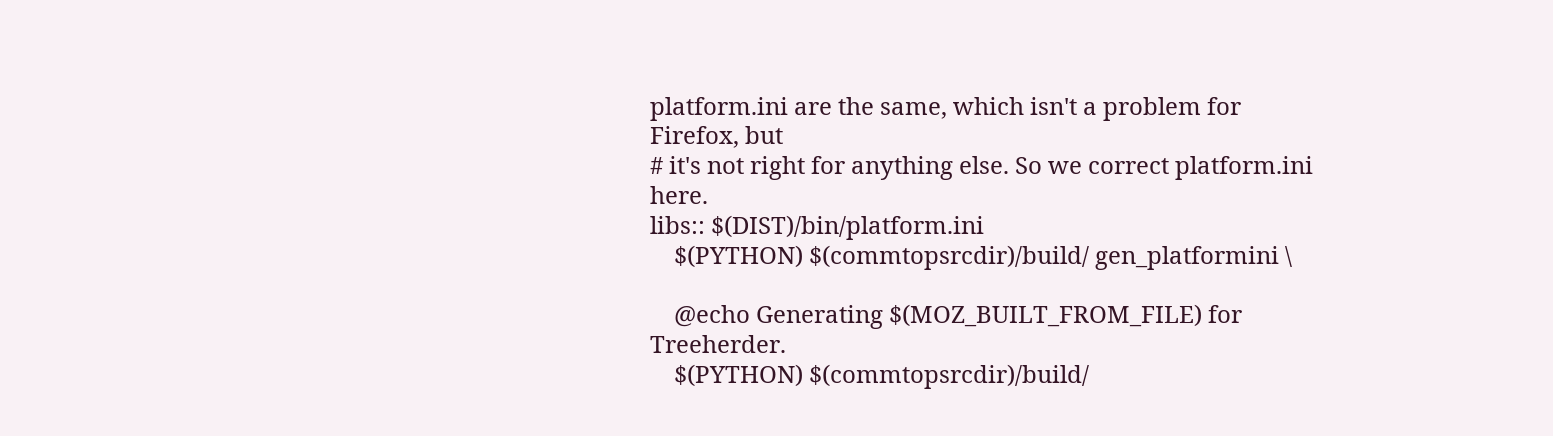platform.ini are the same, which isn't a problem for Firefox, but
# it's not right for anything else. So we correct platform.ini here.
libs:: $(DIST)/bin/platform.ini
    $(PYTHON) $(commtopsrcdir)/build/ gen_platformini \

    @echo Generating $(MOZ_BUILT_FROM_FILE) for Treeherder.
    $(PYTHON) $(commtopsrcdir)/build/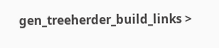gen_treeherder_build_links >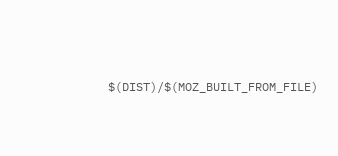$(DIST)/$(MOZ_BUILT_FROM_FILE)